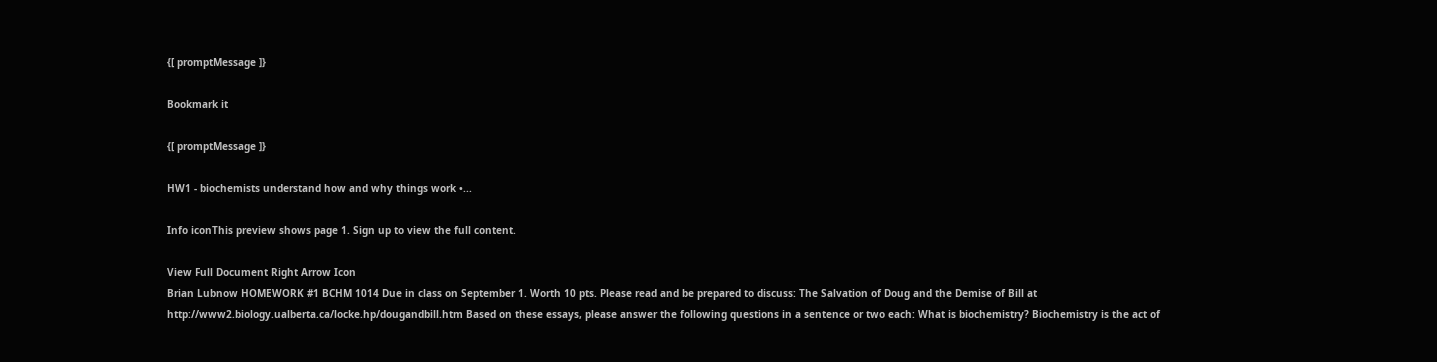{[ promptMessage ]}

Bookmark it

{[ promptMessage ]}

HW1 - biochemists understand how and why things work •...

Info iconThis preview shows page 1. Sign up to view the full content.

View Full Document Right Arrow Icon
Brian Lubnow HOMEWORK #1 BCHM 1014 Due in class on September 1. Worth 10 pts. Please read and be prepared to discuss: The Salvation of Doug and the Demise of Bill at http://www2.biology.ualberta.ca/locke.hp/dougandbill.htm Based on these essays, please answer the following questions in a sentence or two each: What is biochemistry? Biochemistry is the act of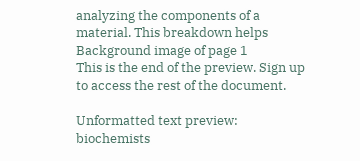analyzing the components of a material. This breakdown helps
Background image of page 1
This is the end of the preview. Sign up to access the rest of the document.

Unformatted text preview: biochemists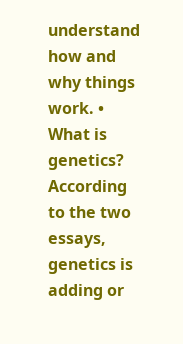understand how and why things work. • What is genetics? According to the two essays, genetics is adding or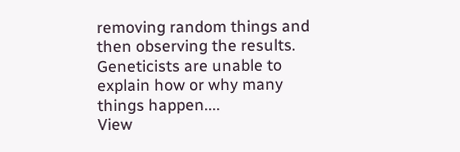removing random things and then observing the results. Geneticists are unable to explain how or why many things happen....
View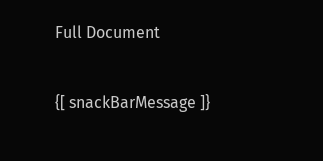Full Document

{[ snackBarMessage ]}